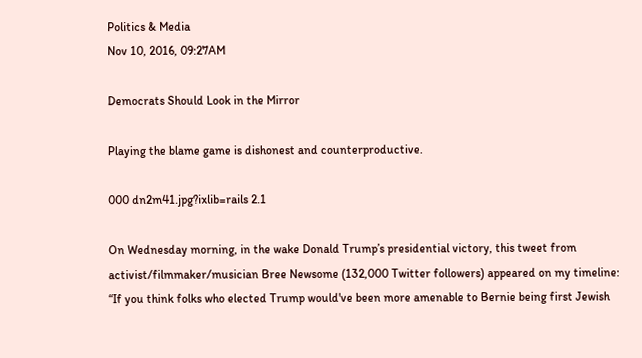Politics & Media
Nov 10, 2016, 09:27AM

Democrats Should Look in the Mirror

Playing the blame game is dishonest and counterproductive.

000 dn2m41.jpg?ixlib=rails 2.1

On Wednesday morning, in the wake Donald Trump’s presidential victory, this tweet from activist/filmmaker/musician Bree Newsome (132,000 Twitter followers) appeared on my timeline: “If you think folks who elected Trump would've been more amenable to Bernie being first Jewish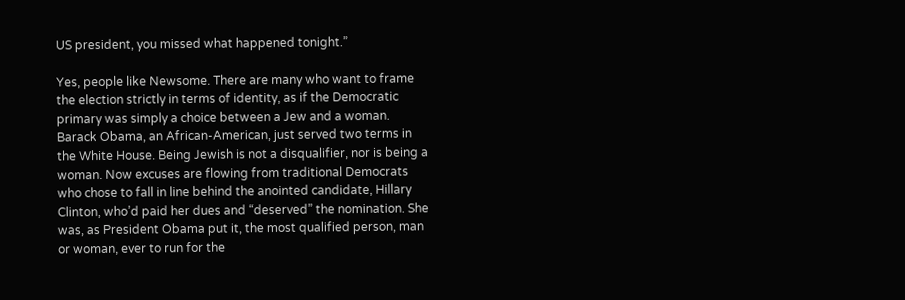US president, you missed what happened tonight.”

Yes, people like Newsome. There are many who want to frame the election strictly in terms of identity, as if the Democratic primary was simply a choice between a Jew and a woman. Barack Obama, an African-American, just served two terms in the White House. Being Jewish is not a disqualifier, nor is being a woman. Now excuses are flowing from traditional Democrats who chose to fall in line behind the anointed candidate, Hillary Clinton, who’d paid her dues and “deserved” the nomination. She was, as President Obama put it, the most qualified person, man or woman, ever to run for the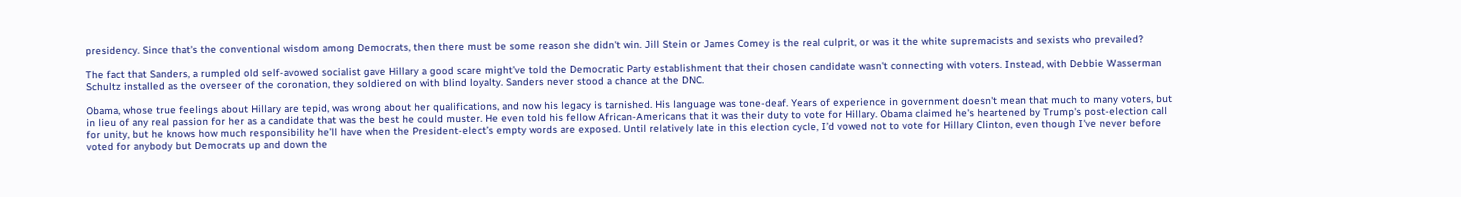presidency. Since that's the conventional wisdom among Democrats, then there must be some reason she didn't win. Jill Stein or James Comey is the real culprit, or was it the white supremacists and sexists who prevailed?

The fact that Sanders, a rumpled old self-avowed socialist gave Hillary a good scare might’ve told the Democratic Party establishment that their chosen candidate wasn't connecting with voters. Instead, with Debbie Wasserman Schultz installed as the overseer of the coronation, they soldiered on with blind loyalty. Sanders never stood a chance at the DNC.

Obama, whose true feelings about Hillary are tepid, was wrong about her qualifications, and now his legacy is tarnished. His language was tone-deaf. Years of experience in government doesn't mean that much to many voters, but in lieu of any real passion for her as a candidate that was the best he could muster. He even told his fellow African-Americans that it was their duty to vote for Hillary. Obama claimed he's heartened by Trump's post-election call for unity, but he knows how much responsibility he’ll have when the President-elect’s empty words are exposed. Until relatively late in this election cycle, I’d vowed not to vote for Hillary Clinton, even though I've never before voted for anybody but Democrats up and down the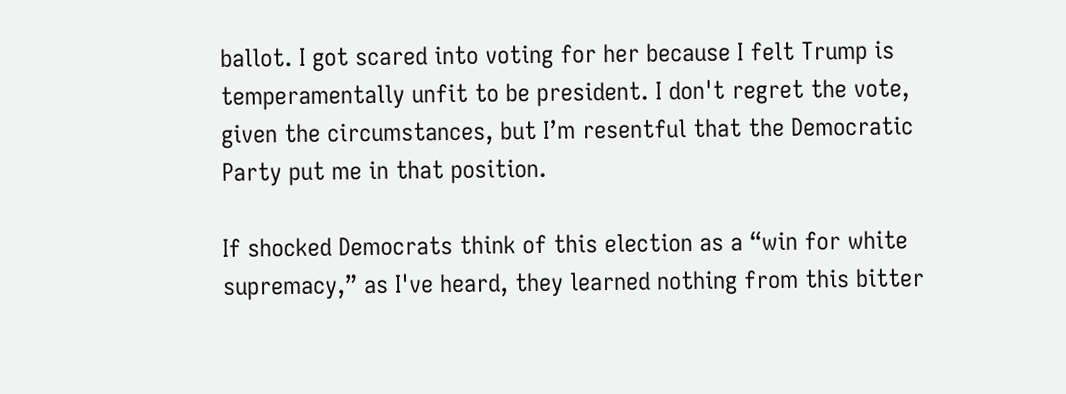ballot. I got scared into voting for her because I felt Trump is temperamentally unfit to be president. I don't regret the vote, given the circumstances, but I’m resentful that the Democratic Party put me in that position.

If shocked Democrats think of this election as a “win for white supremacy,” as I've heard, they learned nothing from this bitter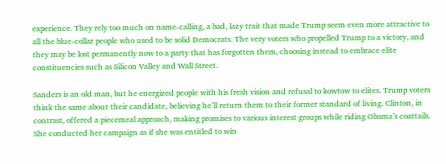experience. They rely too much on name-calling, a bad, lazy trait that made Trump seem even more attractive to all the blue-collar people who used to be solid Democrats. The very voters who propelled Trump to a victory, and they may be lost permanently now to a party that has forgotten them, choosing instead to embrace elite constituencies such as Silicon Valley and Wall Street.

Sanders is an old man, but he energized people with his fresh vision and refusal to kowtow to elites. Trump voters think the same about their candidate, believing he’ll return them to their former standard of living. Clinton, in contrast, offered a piecemeal approach, making promises to various interest groups while riding Obama’s coattails. She conducted her campaign as if she was entitled to win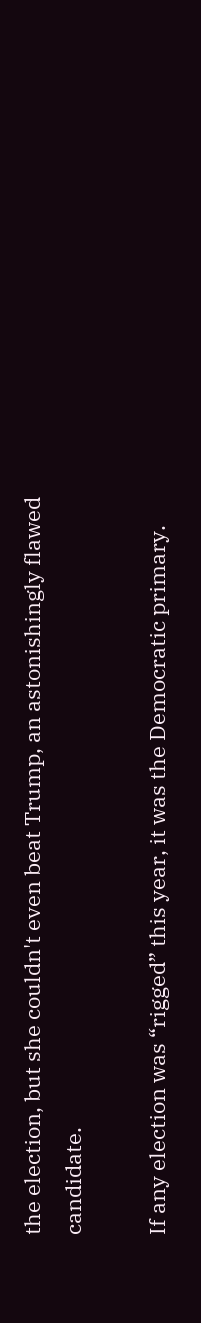the election, but she couldn't even beat Trump, an astonishingly flawed candidate.

If any election was “rigged” this year, it was the Democratic primary.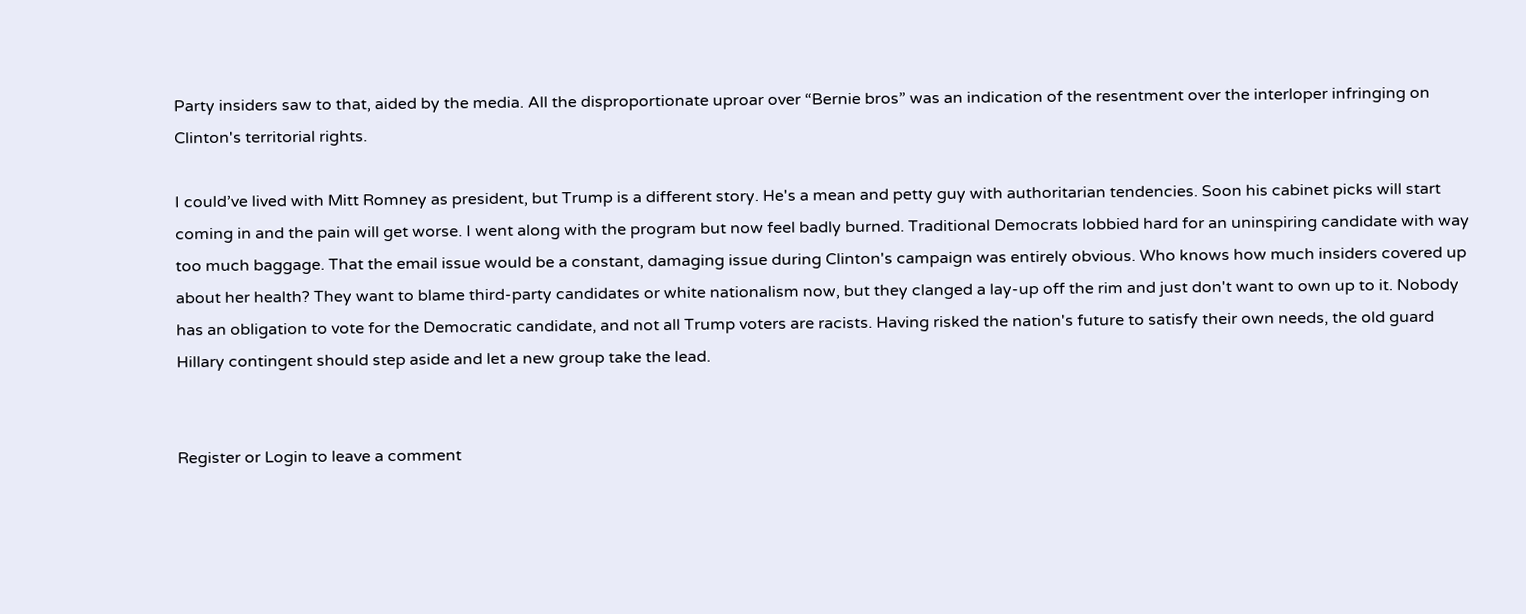Party insiders saw to that, aided by the media. All the disproportionate uproar over “Bernie bros” was an indication of the resentment over the interloper infringing on Clinton's territorial rights.

I could’ve lived with Mitt Romney as president, but Trump is a different story. He's a mean and petty guy with authoritarian tendencies. Soon his cabinet picks will start coming in and the pain will get worse. I went along with the program but now feel badly burned. Traditional Democrats lobbied hard for an uninspiring candidate with way too much baggage. That the email issue would be a constant, damaging issue during Clinton's campaign was entirely obvious. Who knows how much insiders covered up about her health? They want to blame third-party candidates or white nationalism now, but they clanged a lay-up off the rim and just don't want to own up to it. Nobody has an obligation to vote for the Democratic candidate, and not all Trump voters are racists. Having risked the nation's future to satisfy their own needs, the old guard Hillary contingent should step aside and let a new group take the lead.


Register or Login to leave a comment